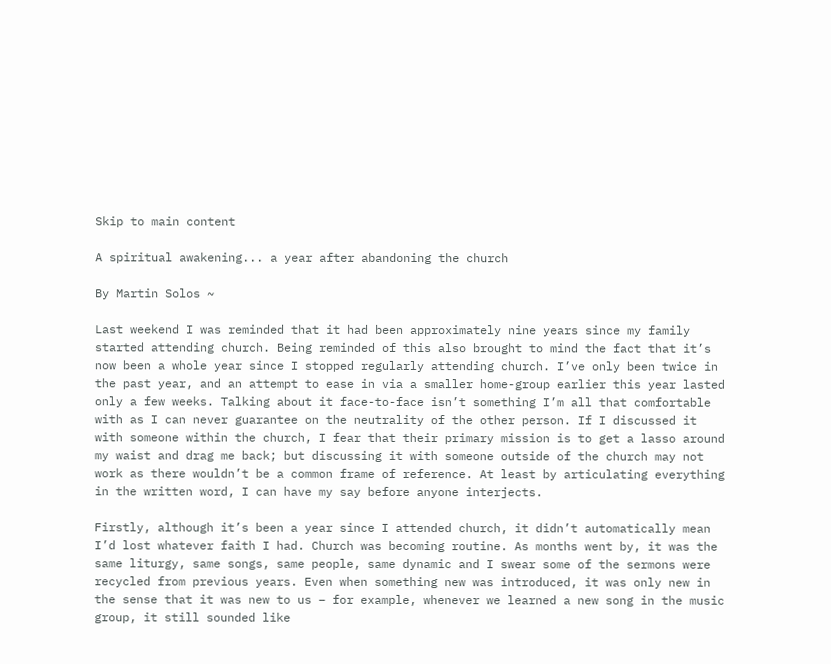Skip to main content

A spiritual awakening... a year after abandoning the church

By Martin Solos ~

Last weekend I was reminded that it had been approximately nine years since my family started attending church. Being reminded of this also brought to mind the fact that it’s now been a whole year since I stopped regularly attending church. I’ve only been twice in the past year, and an attempt to ease in via a smaller home-group earlier this year lasted only a few weeks. Talking about it face-to-face isn’t something I’m all that comfortable with as I can never guarantee on the neutrality of the other person. If I discussed it with someone within the church, I fear that their primary mission is to get a lasso around my waist and drag me back; but discussing it with someone outside of the church may not work as there wouldn’t be a common frame of reference. At least by articulating everything in the written word, I can have my say before anyone interjects.

Firstly, although it’s been a year since I attended church, it didn’t automatically mean I’d lost whatever faith I had. Church was becoming routine. As months went by, it was the same liturgy, same songs, same people, same dynamic and I swear some of the sermons were recycled from previous years. Even when something new was introduced, it was only new in the sense that it was new to us – for example, whenever we learned a new song in the music group, it still sounded like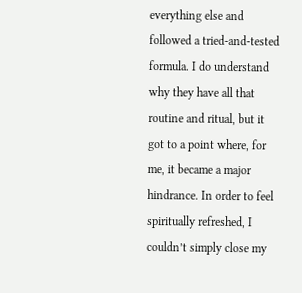everything else and followed a tried-and-tested formula. I do understand why they have all that routine and ritual, but it got to a point where, for me, it became a major hindrance. In order to feel spiritually refreshed, I couldn’t simply close my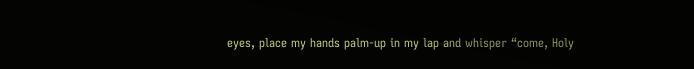eyes, place my hands palm-up in my lap and whisper “come, Holy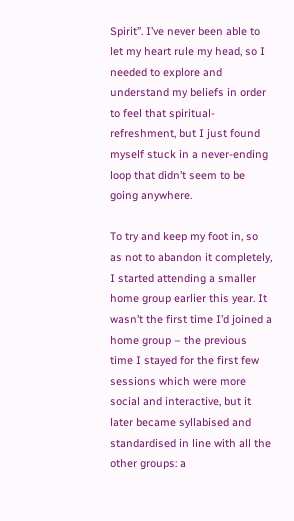Spirit”. I’ve never been able to let my heart rule my head, so I needed to explore and understand my beliefs in order to feel that spiritual-refreshment, but I just found myself stuck in a never-ending loop that didn’t seem to be going anywhere.

To try and keep my foot in, so as not to abandon it completely, I started attending a smaller home group earlier this year. It wasn’t the first time I’d joined a home group – the previous time I stayed for the first few sessions which were more social and interactive, but it later became syllabised and standardised in line with all the other groups: a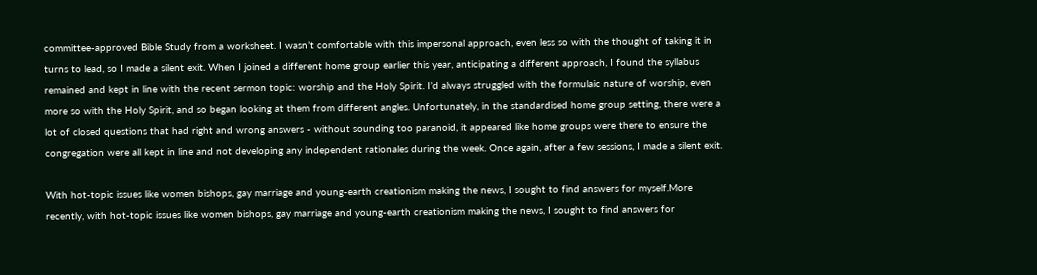committee-approved Bible Study from a worksheet. I wasn’t comfortable with this impersonal approach, even less so with the thought of taking it in turns to lead, so I made a silent exit. When I joined a different home group earlier this year, anticipating a different approach, I found the syllabus remained and kept in line with the recent sermon topic: worship and the Holy Spirit. I’d always struggled with the formulaic nature of worship, even more so with the Holy Spirit, and so began looking at them from different angles. Unfortunately, in the standardised home group setting, there were a lot of closed questions that had right and wrong answers - without sounding too paranoid, it appeared like home groups were there to ensure the congregation were all kept in line and not developing any independent rationales during the week. Once again, after a few sessions, I made a silent exit.

With hot-topic issues like women bishops, gay marriage and young-earth creationism making the news, I sought to find answers for myself.More recently, with hot-topic issues like women bishops, gay marriage and young-earth creationism making the news, I sought to find answers for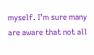myself. I’m sure many are aware that not all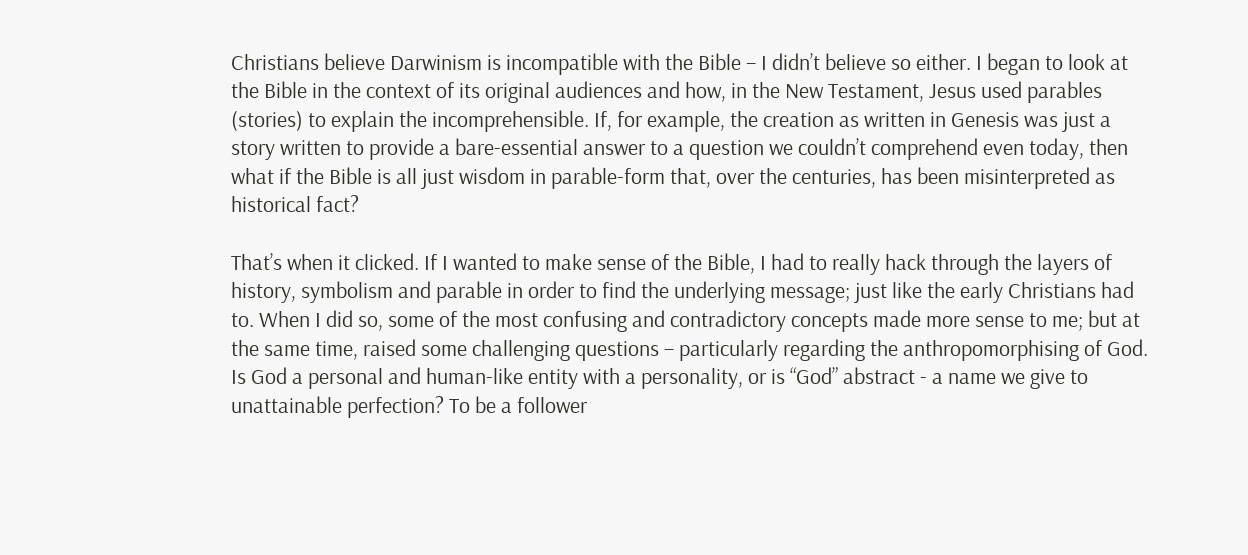Christians believe Darwinism is incompatible with the Bible – I didn’t believe so either. I began to look at the Bible in the context of its original audiences and how, in the New Testament, Jesus used parables (stories) to explain the incomprehensible. If, for example, the creation as written in Genesis was just a story written to provide a bare-essential answer to a question we couldn’t comprehend even today, then what if the Bible is all just wisdom in parable-form that, over the centuries, has been misinterpreted as historical fact?

That’s when it clicked. If I wanted to make sense of the Bible, I had to really hack through the layers of history, symbolism and parable in order to find the underlying message; just like the early Christians had to. When I did so, some of the most confusing and contradictory concepts made more sense to me; but at the same time, raised some challenging questions – particularly regarding the anthropomorphising of God. Is God a personal and human-like entity with a personality, or is “God” abstract - a name we give to unattainable perfection? To be a follower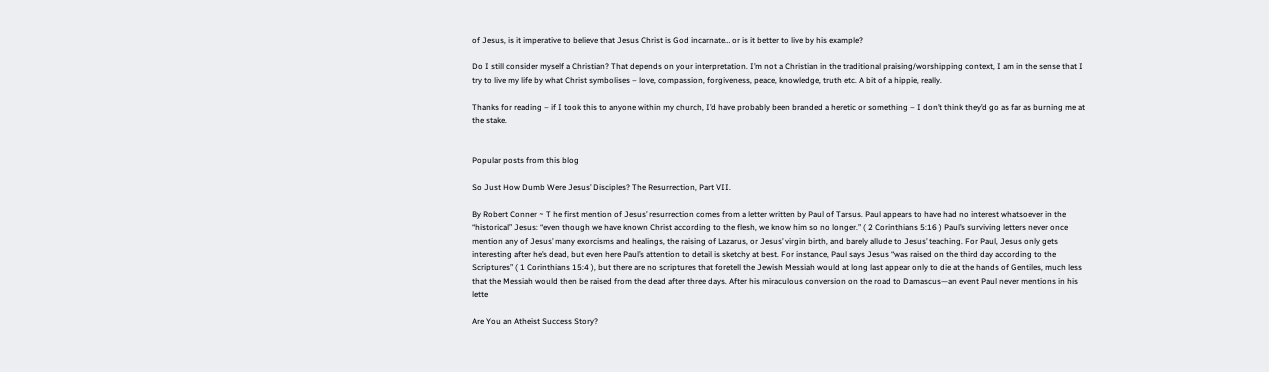of Jesus, is it imperative to believe that Jesus Christ is God incarnate… or is it better to live by his example?

Do I still consider myself a Christian? That depends on your interpretation. I’m not a Christian in the traditional praising/worshipping context, I am in the sense that I try to live my life by what Christ symbolises – love, compassion, forgiveness, peace, knowledge, truth etc. A bit of a hippie, really.

Thanks for reading – if I took this to anyone within my church, I’d have probably been branded a heretic or something – I don’t think they’d go as far as burning me at the stake.


Popular posts from this blog

So Just How Dumb Were Jesus’ Disciples? The Resurrection, Part VII.

By Robert Conner ~ T he first mention of Jesus’ resurrection comes from a letter written by Paul of Tarsus. Paul appears to have had no interest whatsoever in the “historical” Jesus: “even though we have known Christ according to the flesh, we know him so no longer.” ( 2 Corinthians 5:16 ) Paul’s surviving letters never once mention any of Jesus’ many exorcisms and healings, the raising of Lazarus, or Jesus’ virgin birth, and barely allude to Jesus’ teaching. For Paul, Jesus only gets interesting after he’s dead, but even here Paul’s attention to detail is sketchy at best. For instance, Paul says Jesus “was raised on the third day according to the Scriptures” ( 1 Corinthians 15:4 ), but there are no scriptures that foretell the Jewish Messiah would at long last appear only to die at the hands of Gentiles, much less that the Messiah would then be raised from the dead after three days. After his miraculous conversion on the road to Damascus—an event Paul never mentions in his lette

Are You an Atheist Success Story?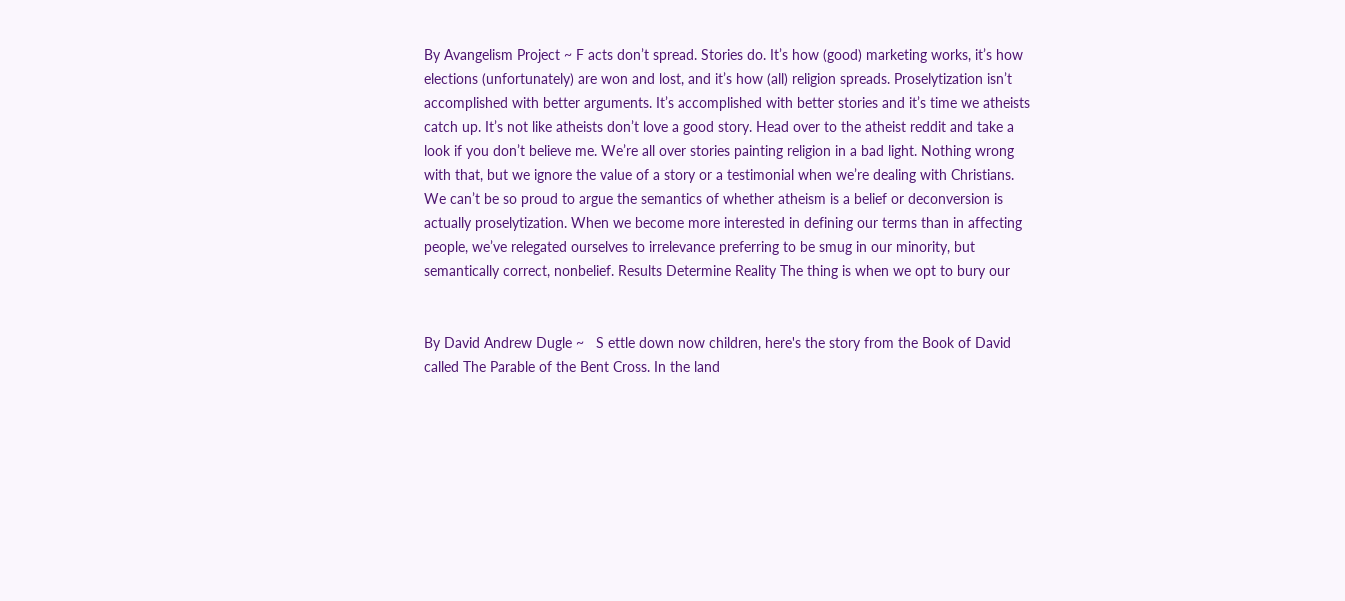By Avangelism Project ~ F acts don’t spread. Stories do. It’s how (good) marketing works, it’s how elections (unfortunately) are won and lost, and it’s how (all) religion spreads. Proselytization isn’t accomplished with better arguments. It’s accomplished with better stories and it’s time we atheists catch up. It’s not like atheists don’t love a good story. Head over to the atheist reddit and take a look if you don’t believe me. We’re all over stories painting religion in a bad light. Nothing wrong with that, but we ignore the value of a story or a testimonial when we’re dealing with Christians. We can’t be so proud to argue the semantics of whether atheism is a belief or deconversion is actually proselytization. When we become more interested in defining our terms than in affecting people, we’ve relegated ourselves to irrelevance preferring to be smug in our minority, but semantically correct, nonbelief. Results Determine Reality The thing is when we opt to bury our


By David Andrew Dugle ~   S ettle down now children, here's the story from the Book of David called The Parable of the Bent Cross. In the land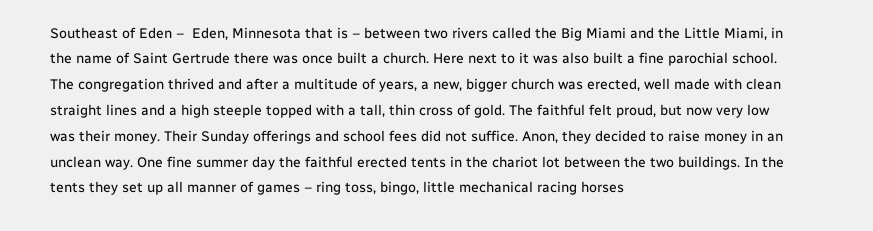Southeast of Eden –  Eden, Minnesota that is – between two rivers called the Big Miami and the Little Miami, in the name of Saint Gertrude there was once built a church. Here next to it was also built a fine parochial school. The congregation thrived and after a multitude of years, a new, bigger church was erected, well made with clean straight lines and a high steeple topped with a tall, thin cross of gold. The faithful felt proud, but now very low was their money. Their Sunday offerings and school fees did not suffice. Anon, they decided to raise money in an unclean way. One fine summer day the faithful erected tents in the chariot lot between the two buildings. In the tents they set up all manner of games – ring toss, bingo, little mechanical racing horses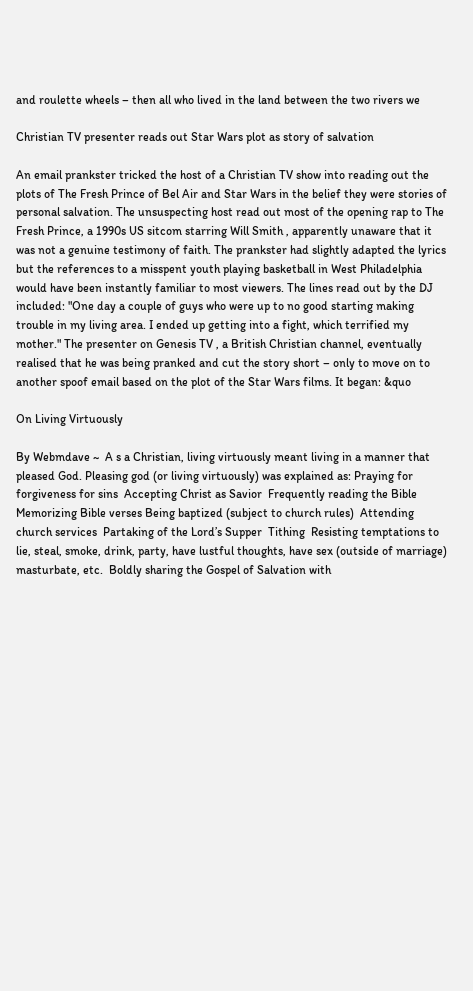and roulette wheels – then all who lived in the land between the two rivers we

Christian TV presenter reads out Star Wars plot as story of salvation

An email prankster tricked the host of a Christian TV show into reading out the plots of The Fresh Prince of Bel Air and Star Wars in the belief they were stories of personal salvation. The unsuspecting host read out most of the opening rap to The Fresh Prince, a 1990s US sitcom starring Will Smith , apparently unaware that it was not a genuine testimony of faith. The prankster had slightly adapted the lyrics but the references to a misspent youth playing basketball in West Philadelphia would have been instantly familiar to most viewers. The lines read out by the DJ included: "One day a couple of guys who were up to no good starting making trouble in my living area. I ended up getting into a fight, which terrified my mother." The presenter on Genesis TV , a British Christian channel, eventually realised that he was being pranked and cut the story short – only to move on to another spoof email based on the plot of the Star Wars films. It began: &quo

On Living Virtuously

By Webmdave ~  A s a Christian, living virtuously meant living in a manner that pleased God. Pleasing god (or living virtuously) was explained as: Praying for forgiveness for sins  Accepting Christ as Savior  Frequently reading the Bible  Memorizing Bible verses Being baptized (subject to church rules)  Attending church services  Partaking of the Lord’s Supper  Tithing  Resisting temptations to lie, steal, smoke, drink, party, have lustful thoughts, have sex (outside of marriage) masturbate, etc.  Boldly sharing the Gospel of Salvation with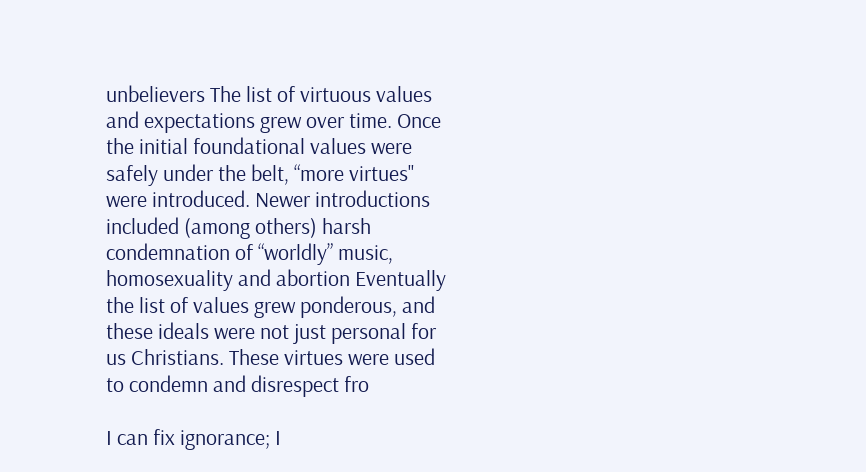unbelievers The list of virtuous values and expectations grew over time. Once the initial foundational values were safely under the belt, “more virtues'' were introduced. Newer introductions included (among others) harsh condemnation of “worldly” music, homosexuality and abortion Eventually the list of values grew ponderous, and these ideals were not just personal for us Christians. These virtues were used to condemn and disrespect fro

I can fix ignorance; I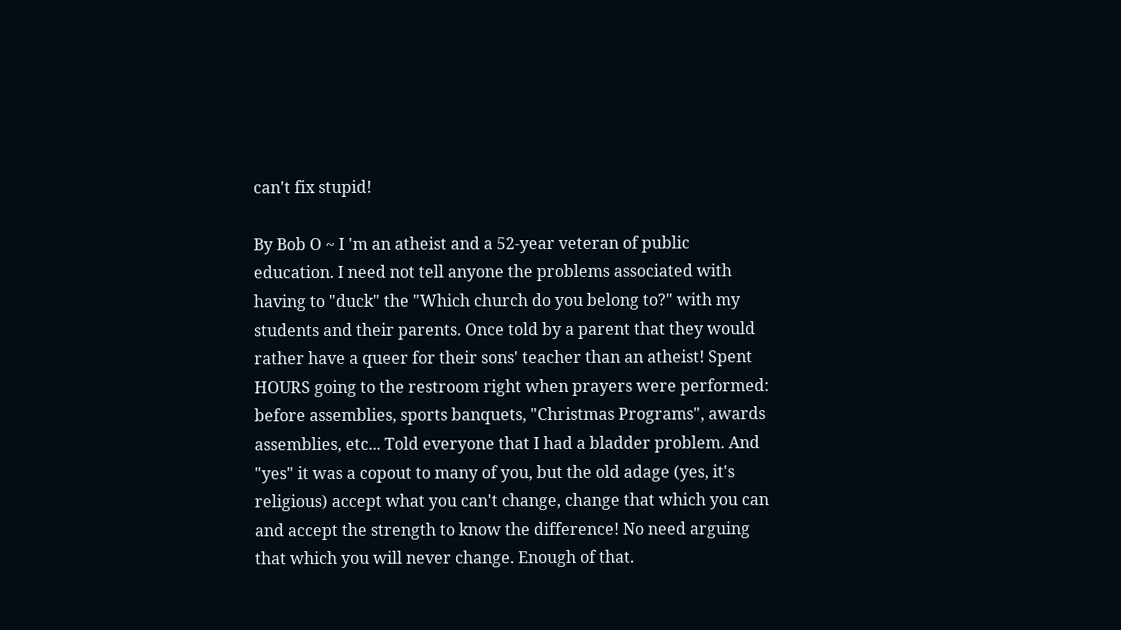can't fix stupid!

By Bob O ~ I 'm an atheist and a 52-year veteran of public education. I need not tell anyone the problems associated with having to "duck" the "Which church do you belong to?" with my students and their parents. Once told by a parent that they would rather have a queer for their sons' teacher than an atheist! Spent HOURS going to the restroom right when prayers were performed: before assemblies, sports banquets, "Christmas Programs", awards assemblies, etc... Told everyone that I had a bladder problem. And "yes" it was a copout to many of you, but the old adage (yes, it's religious) accept what you can't change, change that which you can and accept the strength to know the difference! No need arguing that which you will never change. Enough of that.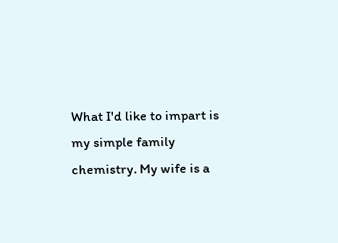What I'd like to impart is my simple family chemistry. My wife is a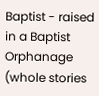Baptist - raised in a Baptist Orphanage (whole stories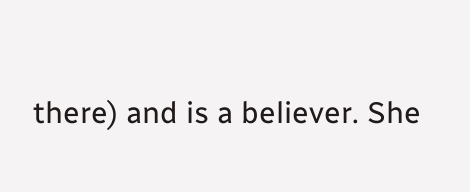there) and is a believer. She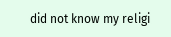did not know my religi